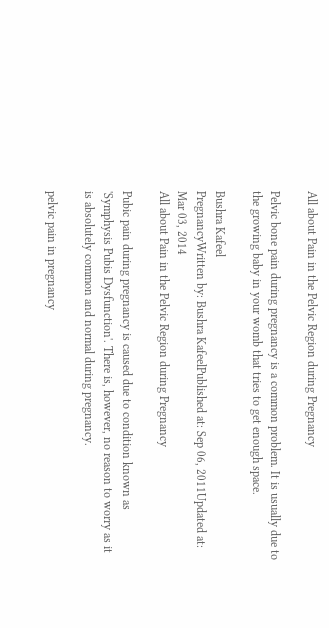All about Pain in the Pelvic Region during Pregnancy

Pelvic bone pain during pregnancy is a common problem. It is usually due to the growing baby in your womb that tries to get enough space.

Bushra Kafeel
PregnancyWritten by: Bushra KafeelPublished at: Sep 06, 2011Updated at: Mar 03, 2014
All about Pain in the Pelvic Region during Pregnancy

Pubic pain during pregnancy is caused due to condition known as 'Symphysis Pubis Dysfunction'. There is, however, no reason to worry as it is absolutely common and normal during pregnancy.

pelvic pain in pregnancy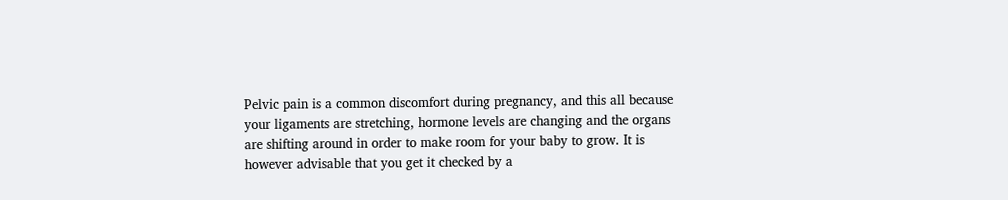Pelvic pain is a common discomfort during pregnancy, and this all because your ligaments are stretching, hormone levels are changing and the organs are shifting around in order to make room for your baby to grow. It is however advisable that you get it checked by a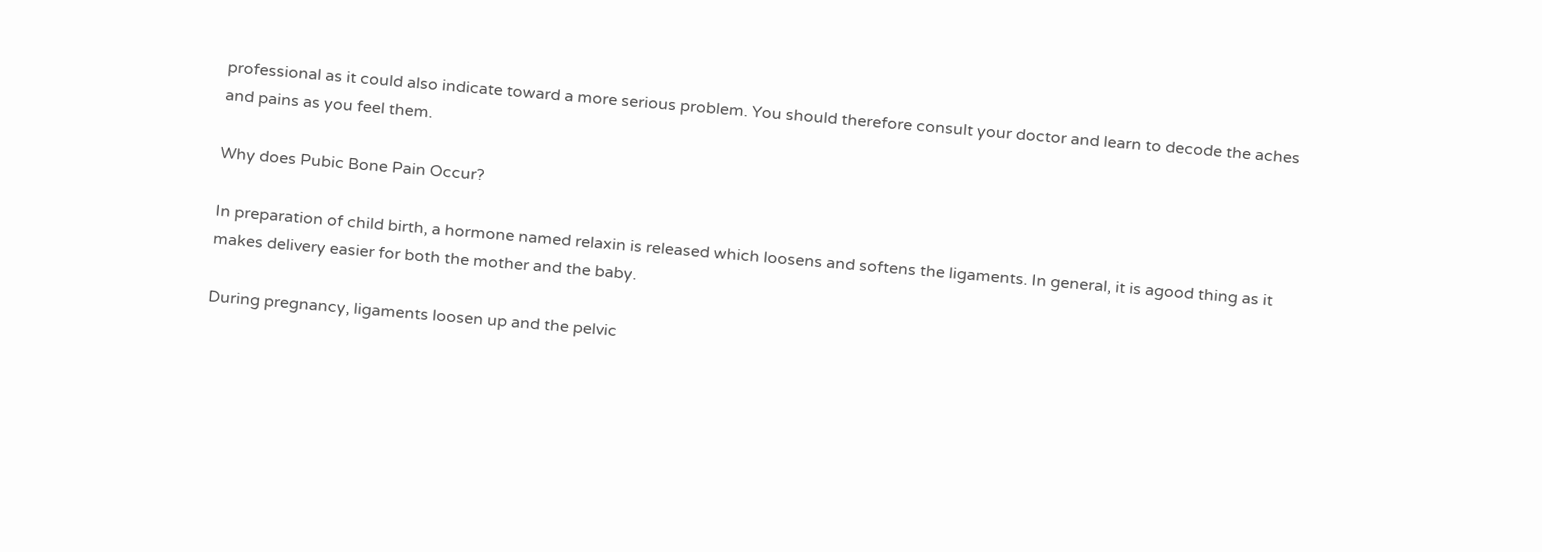professional as it could also indicate toward a more serious problem. You should therefore consult your doctor and learn to decode the aches and pains as you feel them.

Why does Pubic Bone Pain Occur?

In preparation of child birth, a hormone named relaxin is released which loosens and softens the ligaments. In general, it is agood thing as it makes delivery easier for both the mother and the baby.

During pregnancy, ligaments loosen up and the pelvic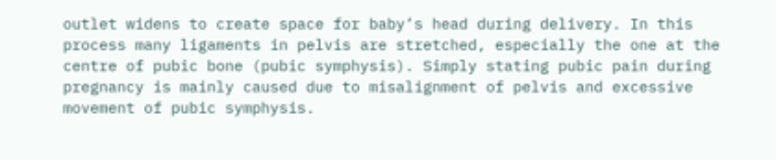outlet widens to create space for baby’s head during delivery. In this process many ligaments in pelvis are stretched, especially the one at the centre of pubic bone (pubic symphysis). Simply stating pubic pain during pregnancy is mainly caused due to misalignment of pelvis and excessive movement of pubic symphysis.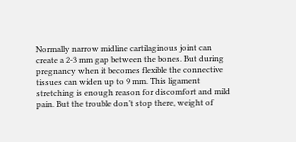Normally narrow midline cartilaginous joint can create a 2-3 mm gap between the bones. But during pregnancy when it becomes flexible the connective tissues can widen up to 9 mm. This ligament stretching is enough reason for discomfort and mild pain. But the trouble don’t stop there, weight of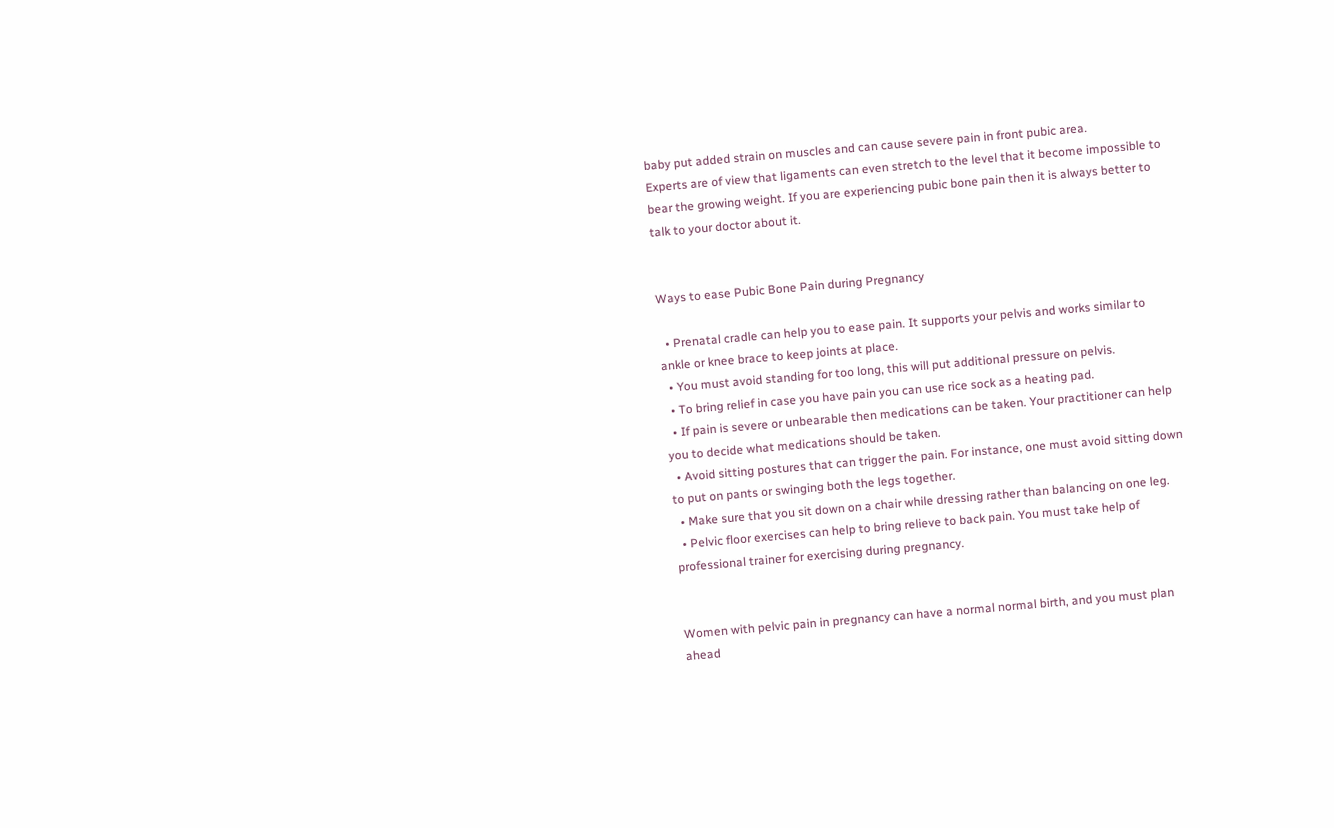baby put added strain on muscles and can cause severe pain in front pubic area.
Experts are of view that ligaments can even stretch to the level that it become impossible to bear the growing weight. If you are experiencing pubic bone pain then it is always better to talk to your doctor about it.


Ways to ease Pubic Bone Pain during Pregnancy

  • Prenatal cradle can help you to ease pain. It supports your pelvis and works similar to ankle or knee brace to keep joints at place.
  • You must avoid standing for too long, this will put additional pressure on pelvis.
  • To bring relief in case you have pain you can use rice sock as a heating pad.
  • If pain is severe or unbearable then medications can be taken. Your practitioner can help you to decide what medications should be taken.
  • Avoid sitting postures that can trigger the pain. For instance, one must avoid sitting down to put on pants or swinging both the legs together.
  • Make sure that you sit down on a chair while dressing rather than balancing on one leg.
  • Pelvic floor exercises can help to bring relieve to back pain. You must take help of professional trainer for exercising during pregnancy.


Women with pelvic pain in pregnancy can have a normal normal birth, and you must plan ahead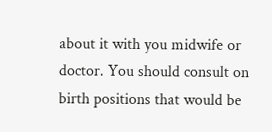about it with you midwife or doctor. You should consult on birth positions that would be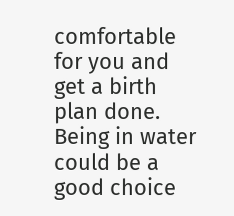comfortable for you and get a birth plan done. Being in water could be a good choice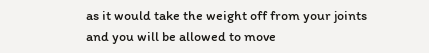as it would take the weight off from your joints and you will be allowed to move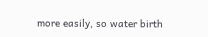more easily, so water birth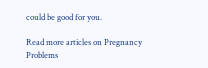could be good for you.

Read more articles on Pregnancy Problems